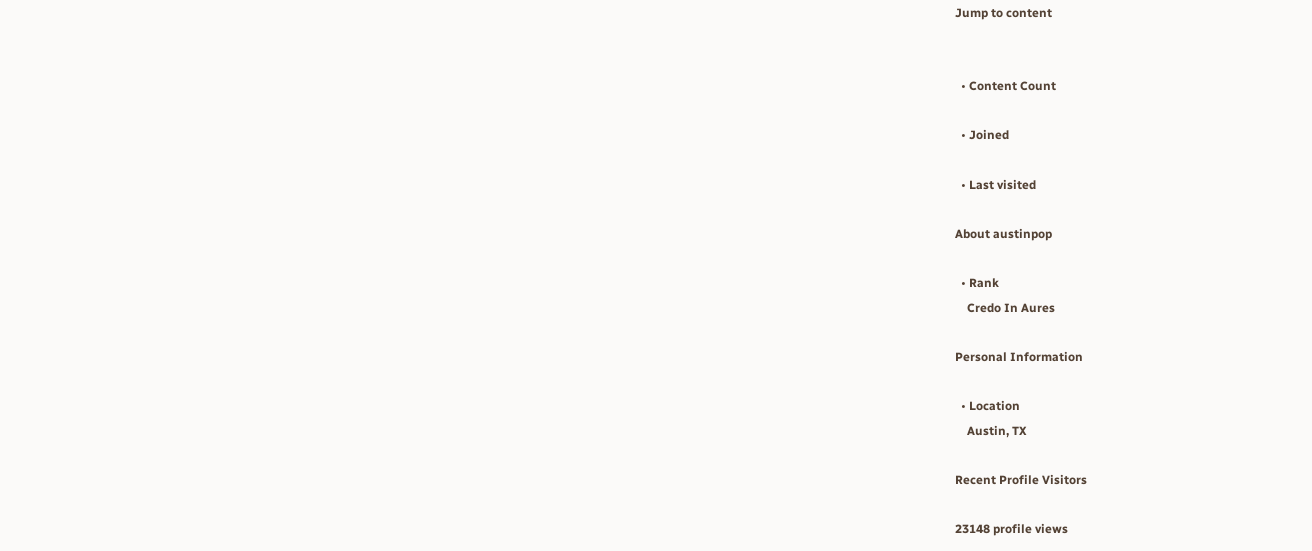Jump to content


  • Content Count

  • Joined

  • Last visited

About austinpop

  • Rank
    Credo In Aures

Personal Information

  • Location
    Austin, TX

Recent Profile Visitors

23148 profile views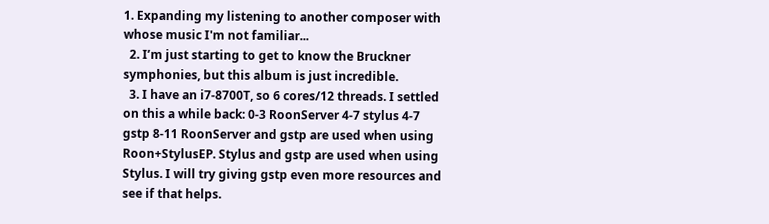1. Expanding my listening to another composer with whose music I'm not familiar...
  2. I’m just starting to get to know the Bruckner symphonies, but this album is just incredible.
  3. I have an i7-8700T, so 6 cores/12 threads. I settled on this a while back: 0-3 RoonServer 4-7 stylus 4-7 gstp 8-11 RoonServer and gstp are used when using Roon+StylusEP. Stylus and gstp are used when using Stylus. I will try giving gstp even more resources and see if that helps.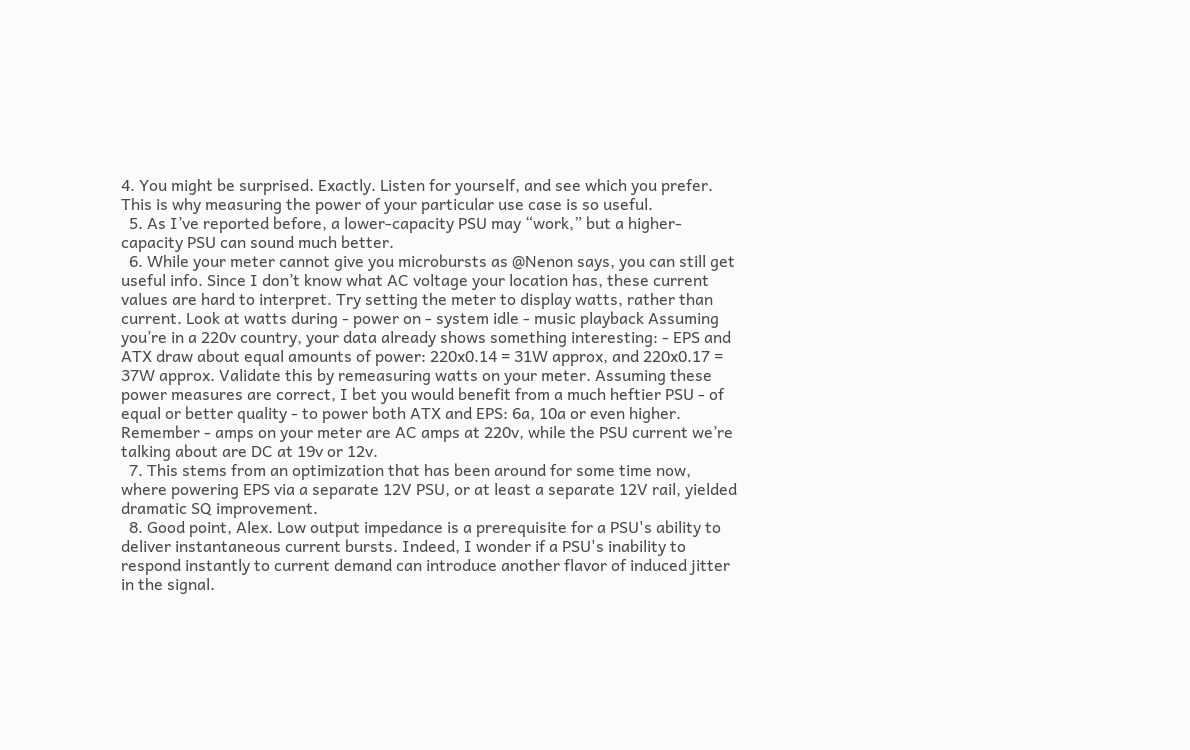4. You might be surprised. Exactly. Listen for yourself, and see which you prefer. This is why measuring the power of your particular use case is so useful.
  5. As I’ve reported before, a lower-capacity PSU may “work,” but a higher-capacity PSU can sound much better.
  6. While your meter cannot give you microbursts as @Nenon says, you can still get useful info. Since I don’t know what AC voltage your location has, these current values are hard to interpret. Try setting the meter to display watts, rather than current. Look at watts during - power on - system idle - music playback Assuming you’re in a 220v country, your data already shows something interesting: - EPS and ATX draw about equal amounts of power: 220x0.14 = 31W approx, and 220x0.17 = 37W approx. Validate this by remeasuring watts on your meter. Assuming these power measures are correct, I bet you would benefit from a much heftier PSU - of equal or better quality - to power both ATX and EPS: 6a, 10a or even higher. Remember - amps on your meter are AC amps at 220v, while the PSU current we’re talking about are DC at 19v or 12v.
  7. This stems from an optimization that has been around for some time now, where powering EPS via a separate 12V PSU, or at least a separate 12V rail, yielded dramatic SQ improvement.
  8. Good point, Alex. Low output impedance is a prerequisite for a PSU's ability to deliver instantaneous current bursts. Indeed, I wonder if a PSU's inability to respond instantly to current demand can introduce another flavor of induced jitter in the signal.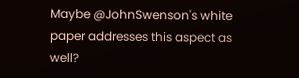Maybe @JohnSwenson's white paper addresses this aspect as well?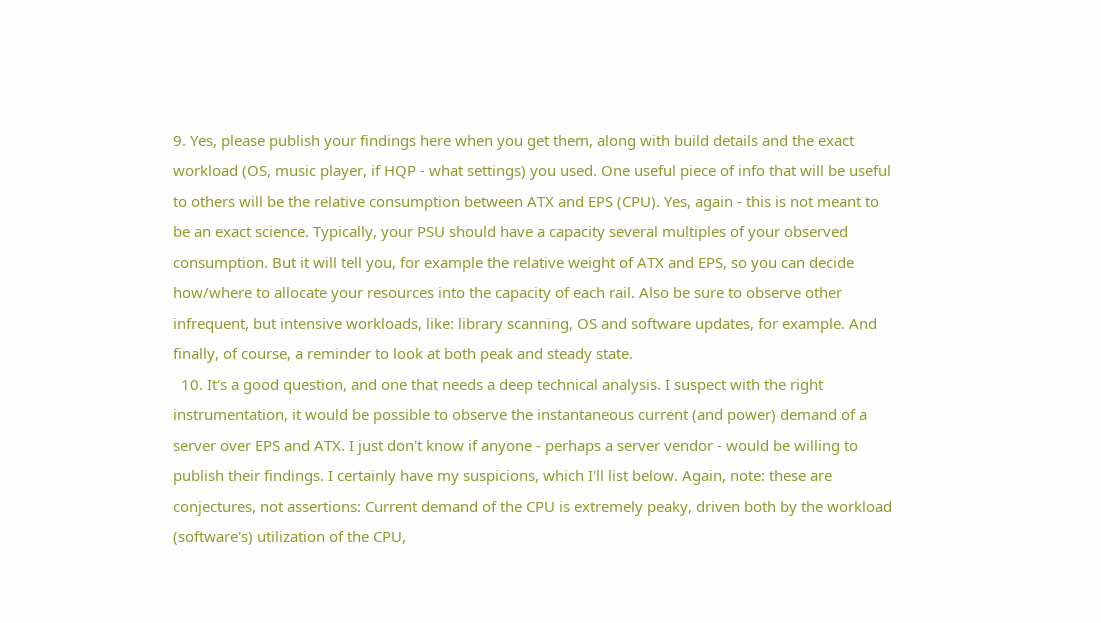9. Yes, please publish your findings here when you get them, along with build details and the exact workload (OS, music player, if HQP - what settings) you used. One useful piece of info that will be useful to others will be the relative consumption between ATX and EPS (CPU). Yes, again - this is not meant to be an exact science. Typically, your PSU should have a capacity several multiples of your observed consumption. But it will tell you, for example the relative weight of ATX and EPS, so you can decide how/where to allocate your resources into the capacity of each rail. Also be sure to observe other infrequent, but intensive workloads, like: library scanning, OS and software updates, for example. And finally, of course, a reminder to look at both peak and steady state.
  10. It's a good question, and one that needs a deep technical analysis. I suspect with the right instrumentation, it would be possible to observe the instantaneous current (and power) demand of a server over EPS and ATX. I just don't know if anyone - perhaps a server vendor - would be willing to publish their findings. I certainly have my suspicions, which I'll list below. Again, note: these are conjectures, not assertions: Current demand of the CPU is extremely peaky, driven both by the workload (software's) utilization of the CPU,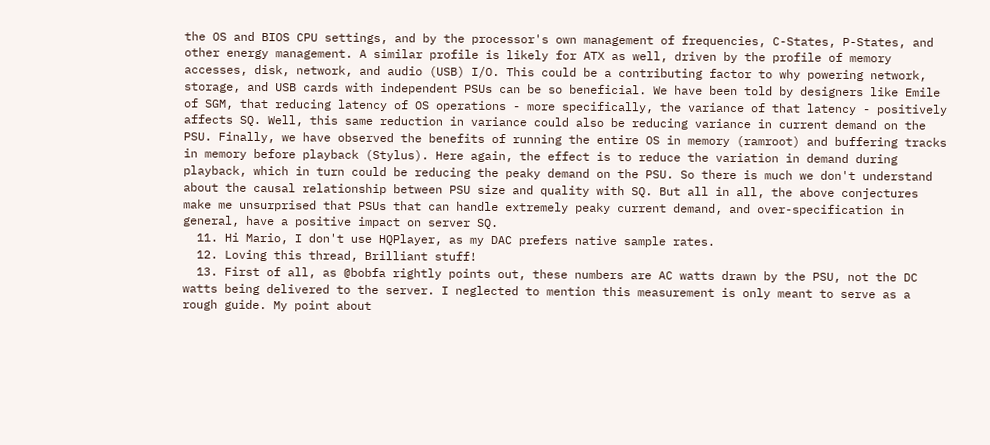the OS and BIOS CPU settings, and by the processor's own management of frequencies, C-States, P-States, and other energy management. A similar profile is likely for ATX as well, driven by the profile of memory accesses, disk, network, and audio (USB) I/O. This could be a contributing factor to why powering network, storage, and USB cards with independent PSUs can be so beneficial. We have been told by designers like Emile of SGM, that reducing latency of OS operations - more specifically, the variance of that latency - positively affects SQ. Well, this same reduction in variance could also be reducing variance in current demand on the PSU. Finally, we have observed the benefits of running the entire OS in memory (ramroot) and buffering tracks in memory before playback (Stylus). Here again, the effect is to reduce the variation in demand during playback, which in turn could be reducing the peaky demand on the PSU. So there is much we don't understand about the causal relationship between PSU size and quality with SQ. But all in all, the above conjectures make me unsurprised that PSUs that can handle extremely peaky current demand, and over-specification in general, have a positive impact on server SQ.
  11. Hi Mario, I don't use HQPlayer, as my DAC prefers native sample rates.
  12. Loving this thread, Brilliant stuff!
  13. First of all, as @bobfa rightly points out, these numbers are AC watts drawn by the PSU, not the DC watts being delivered to the server. I neglected to mention this measurement is only meant to serve as a rough guide. My point about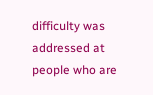difficulty was addressed at people who are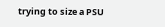trying to size a PSU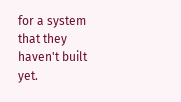for a system that they haven't built yet.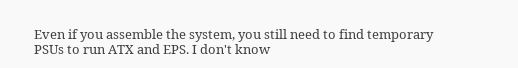Even if you assemble the system, you still need to find temporary PSUs to run ATX and EPS. I don't know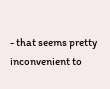- that seems pretty inconvenient to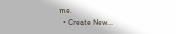me.
  • Create New...